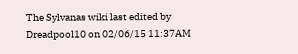The Sylvanas wiki last edited by Dreadpool10 on 02/06/15 11:37AM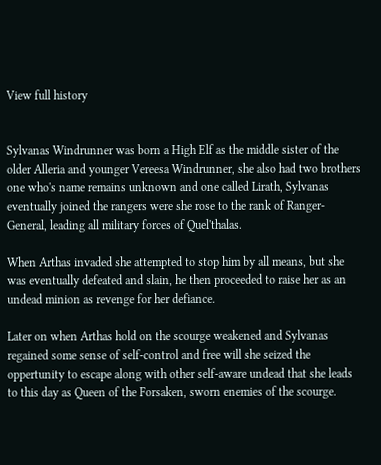View full history


Sylvanas Windrunner was born a High Elf as the middle sister of the older Alleria and younger Vereesa Windrunner, she also had two brothers one who's name remains unknown and one called Lirath, Sylvanas eventually joined the rangers were she rose to the rank of Ranger-General, leading all military forces of Quel'thalas.

When Arthas invaded she attempted to stop him by all means, but she was eventually defeated and slain, he then proceeded to raise her as an undead minion as revenge for her defiance.

Later on when Arthas hold on the scourge weakened and Sylvanas regained some sense of self-control and free will she seized the oppertunity to escape along with other self-aware undead that she leads to this day as Queen of the Forsaken, sworn enemies of the scourge.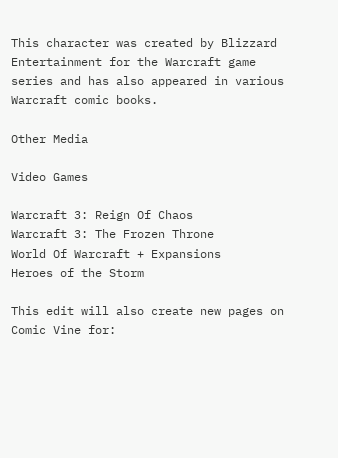This character was created by Blizzard Entertainment for the Warcraft game series and has also appeared in various Warcraft comic books.

Other Media

Video Games

Warcraft 3: Reign Of Chaos
Warcraft 3: The Frozen Throne
World Of Warcraft + Expansions
Heroes of the Storm

This edit will also create new pages on Comic Vine for: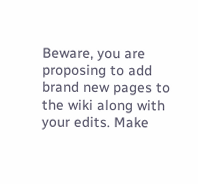Beware, you are proposing to add brand new pages to the wiki along with your edits. Make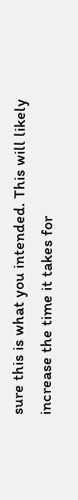sure this is what you intended. This will likely increase the time it takes for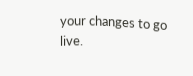your changes to go live.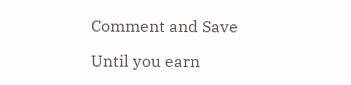Comment and Save

Until you earn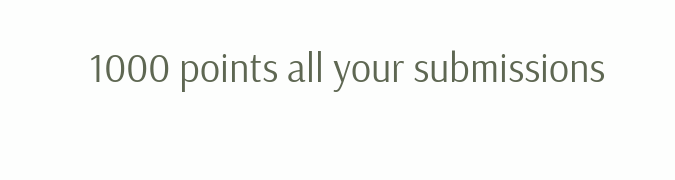1000 points all your submissions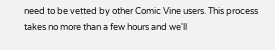need to be vetted by other Comic Vine users. This process takes no more than a few hours and we'll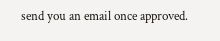send you an email once approved.